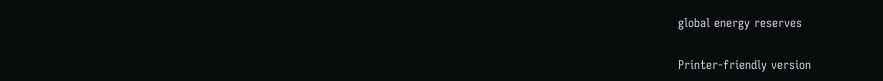global energy reserves

Printer-friendly version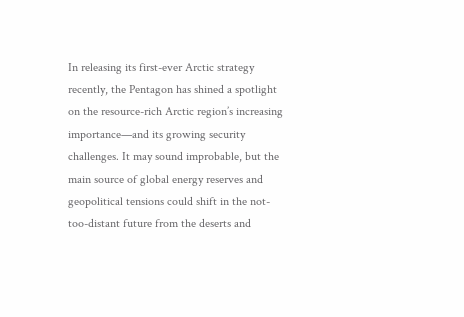In releasing its first-ever Arctic strategy recently, the Pentagon has shined a spotlight on the resource-rich Arctic region’s increasing importance—and its growing security challenges. It may sound improbable, but the main source of global energy reserves and geopolitical tensions could shift in the not-too-distant future from the deserts and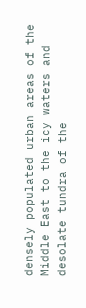densely populated urban areas of the Middle East to the icy waters and desolate tundra of the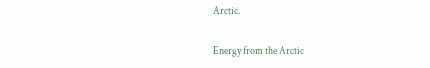Arctic.

Energy from the Arctic